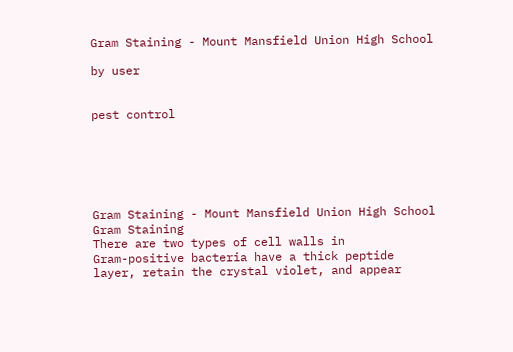Gram Staining - Mount Mansfield Union High School

by user


pest control






Gram Staining - Mount Mansfield Union High School
Gram Staining
There are two types of cell walls in
Gram-positive bacteria have a thick peptide
layer, retain the crystal violet, and appear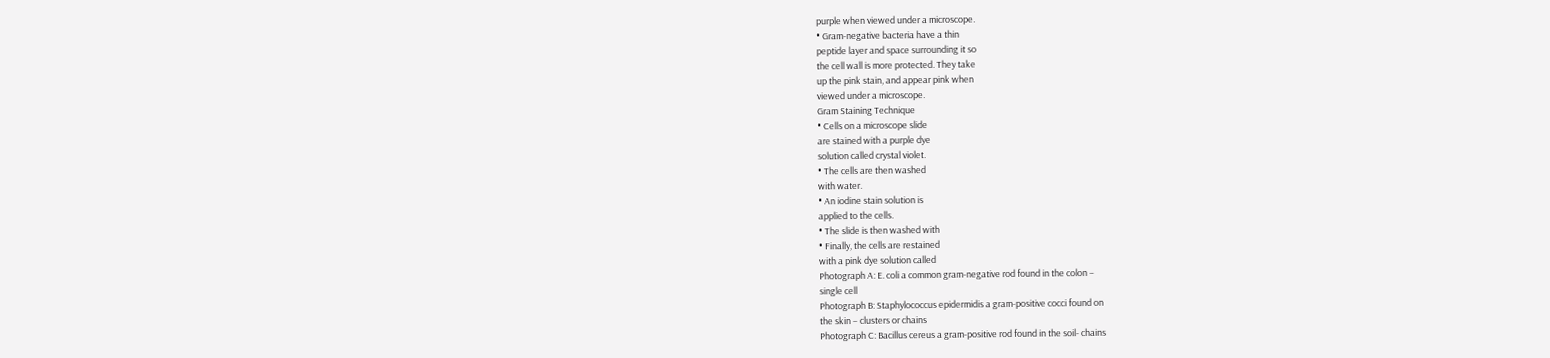purple when viewed under a microscope.
• Gram-negative bacteria have a thin
peptide layer and space surrounding it so
the cell wall is more protected. They take
up the pink stain, and appear pink when
viewed under a microscope.
Gram Staining Technique
• Cells on a microscope slide
are stained with a purple dye
solution called crystal violet.
• The cells are then washed
with water.
• An iodine stain solution is
applied to the cells.
• The slide is then washed with
• Finally, the cells are restained
with a pink dye solution called
Photograph A: E. coli a common gram-negative rod found in the colon –
single cell
Photograph B: Staphylococcus epidermidis a gram-positive cocci found on
the skin – clusters or chains
Photograph C: Bacillus cereus a gram-positive rod found in the soil- chains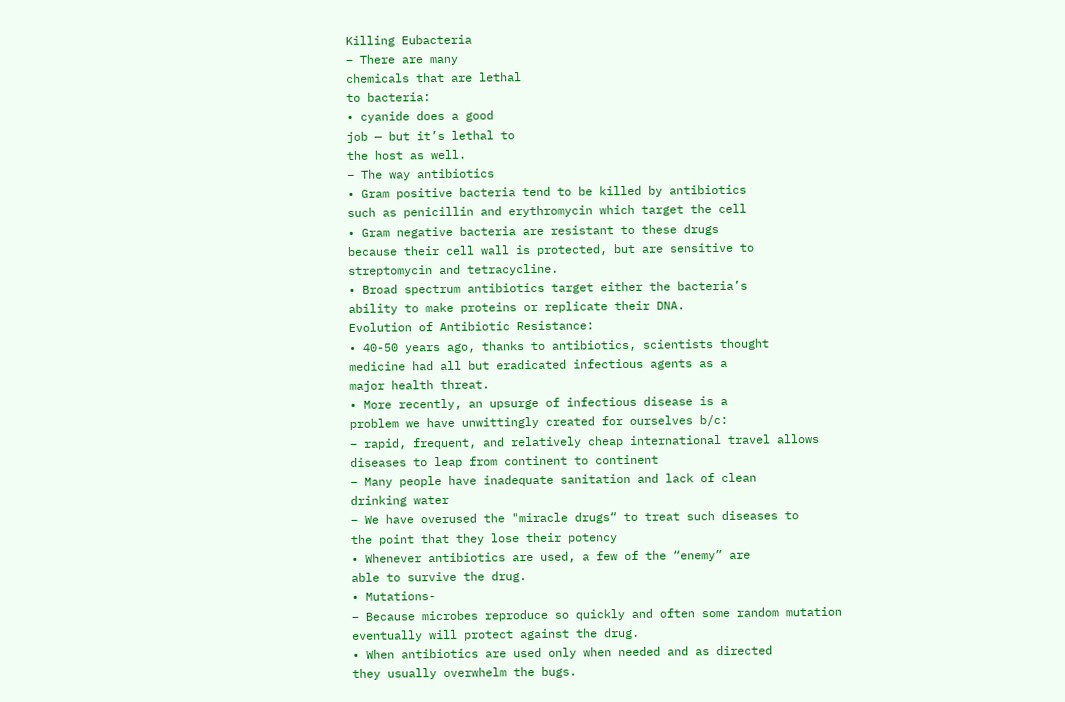Killing Eubacteria
– There are many
chemicals that are lethal
to bacteria:
• cyanide does a good
job — but it’s lethal to
the host as well.
– The way antibiotics
• Gram positive bacteria tend to be killed by antibiotics
such as penicillin and erythromycin which target the cell
• Gram negative bacteria are resistant to these drugs
because their cell wall is protected, but are sensitive to
streptomycin and tetracycline.
• Broad spectrum antibiotics target either the bacteria’s
ability to make proteins or replicate their DNA.
Evolution of Antibiotic Resistance:
• 40-50 years ago, thanks to antibiotics, scientists thought
medicine had all but eradicated infectious agents as a
major health threat.
• More recently, an upsurge of infectious disease is a
problem we have unwittingly created for ourselves b/c:
– rapid, frequent, and relatively cheap international travel allows
diseases to leap from continent to continent
– Many people have inadequate sanitation and lack of clean
drinking water
– We have overused the "miracle drugs“ to treat such diseases to
the point that they lose their potency
• Whenever antibiotics are used, a few of the “enemy” are
able to survive the drug.
• Mutations-
– Because microbes reproduce so quickly and often some random mutation
eventually will protect against the drug.
• When antibiotics are used only when needed and as directed
they usually overwhelm the bugs.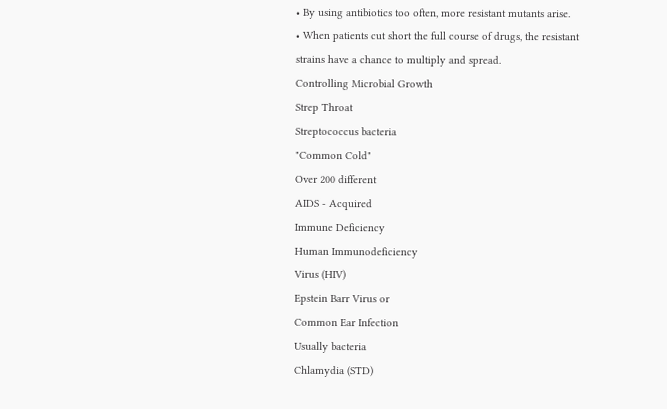• By using antibiotics too often, more resistant mutants arise.
• When patients cut short the full course of drugs, the resistant
strains have a chance to multiply and spread.
Controlling Microbial Growth
Strep Throat
Streptococcus bacteria
"Common Cold"
Over 200 different
AIDS - Acquired
Immune Deficiency
Human Immunodeficiency
Virus (HIV)
Epstein Barr Virus or
Common Ear Infection
Usually bacteria
Chlamydia (STD)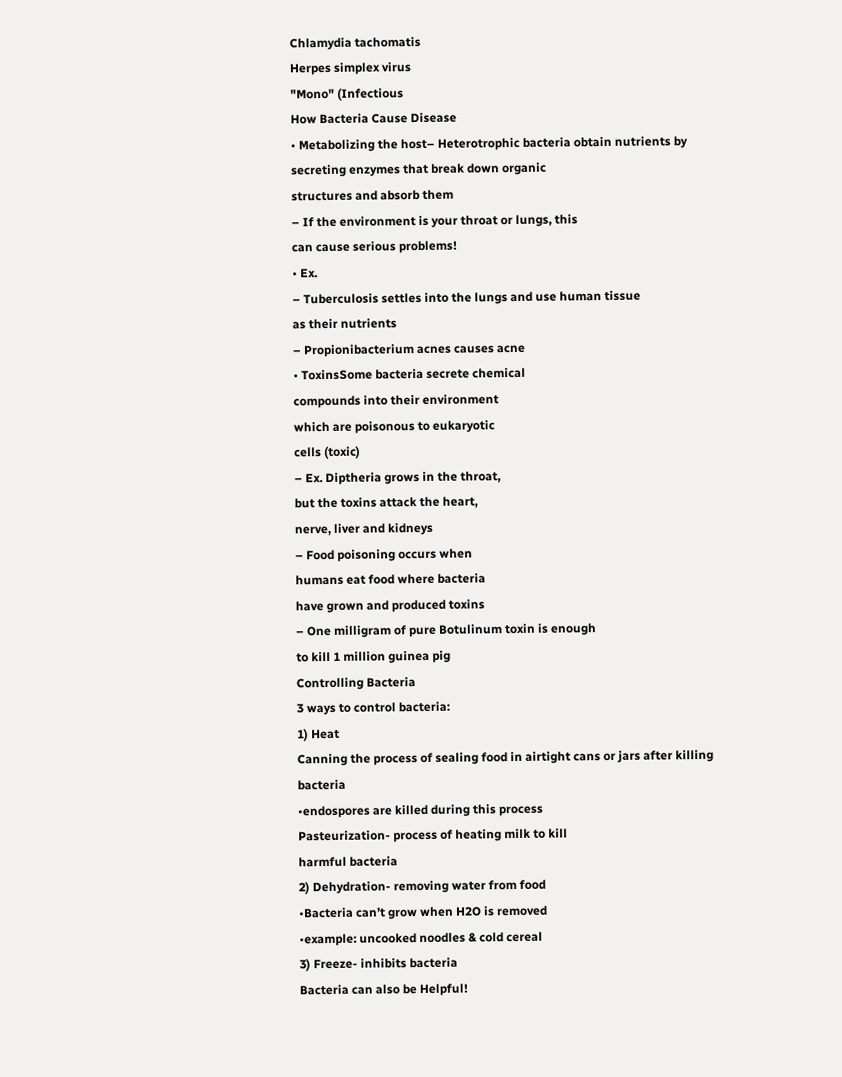Chlamydia tachomatis
Herpes simplex virus
"Mono" (Infectious
How Bacteria Cause Disease
• Metabolizing the host– Heterotrophic bacteria obtain nutrients by
secreting enzymes that break down organic
structures and absorb them
– If the environment is your throat or lungs, this
can cause serious problems!
• Ex.
– Tuberculosis settles into the lungs and use human tissue
as their nutrients
– Propionibacterium acnes causes acne
• ToxinsSome bacteria secrete chemical
compounds into their environment
which are poisonous to eukaryotic
cells (toxic)
– Ex. Diptheria grows in the throat,
but the toxins attack the heart,
nerve, liver and kidneys
– Food poisoning occurs when
humans eat food where bacteria
have grown and produced toxins
– One milligram of pure Botulinum toxin is enough
to kill 1 million guinea pig
Controlling Bacteria
3 ways to control bacteria:
1) Heat
Canning the process of sealing food in airtight cans or jars after killing bacteria
•endospores are killed during this process
Pasteurization- process of heating milk to kill
harmful bacteria
2) Dehydration- removing water from food
•Bacteria can’t grow when H2O is removed
•example: uncooked noodles & cold cereal
3) Freeze- inhibits bacteria
Bacteria can also be Helpful!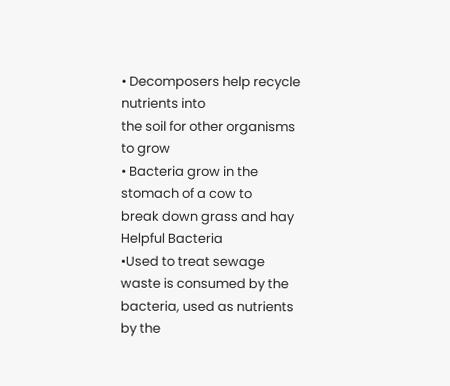• Decomposers help recycle nutrients into
the soil for other organisms to grow
• Bacteria grow in the stomach of a cow to
break down grass and hay
Helpful Bacteria
•Used to treat sewage
waste is consumed by the
bacteria, used as nutrients by the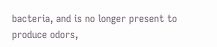bacteria, and is no longer present to
produce odors,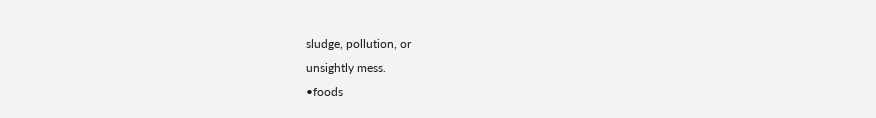sludge, pollution, or
unsightly mess.
•foods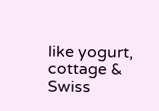like yogurt, cottage & Swiss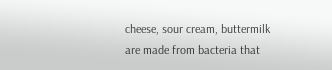cheese, sour cream, buttermilk
are made from bacteria that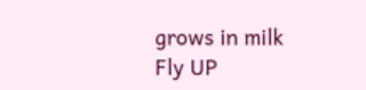grows in milk
Fly UP